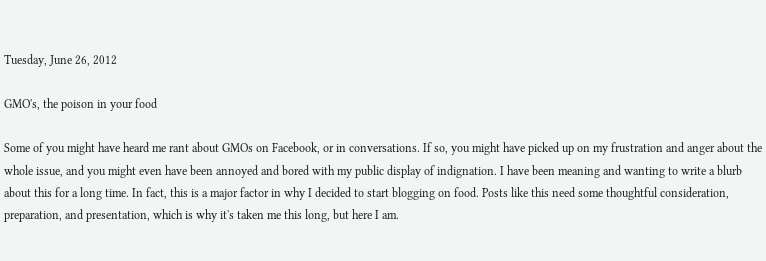Tuesday, June 26, 2012

GMO's, the poison in your food

Some of you might have heard me rant about GMOs on Facebook, or in conversations. If so, you might have picked up on my frustration and anger about the whole issue, and you might even have been annoyed and bored with my public display of indignation. I have been meaning and wanting to write a blurb about this for a long time. In fact, this is a major factor in why I decided to start blogging on food. Posts like this need some thoughtful consideration, preparation, and presentation, which is why it's taken me this long, but here I am.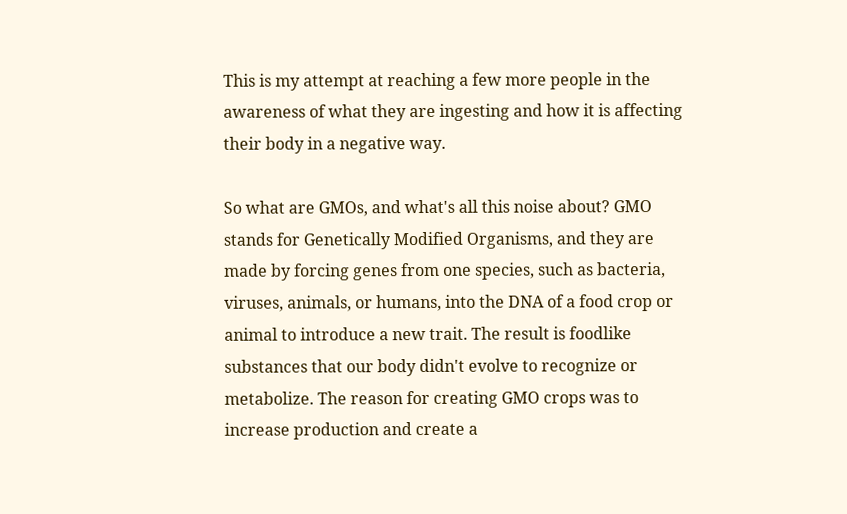This is my attempt at reaching a few more people in the awareness of what they are ingesting and how it is affecting their body in a negative way.

So what are GMOs, and what's all this noise about? GMO stands for Genetically Modified Organisms, and they are made by forcing genes from one species, such as bacteria, viruses, animals, or humans, into the DNA of a food crop or animal to introduce a new trait. The result is foodlike substances that our body didn't evolve to recognize or metabolize. The reason for creating GMO crops was to increase production and create a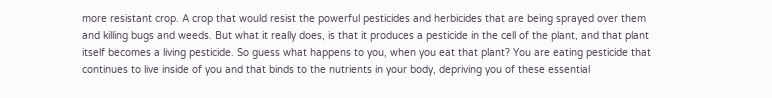more resistant crop. A crop that would resist the powerful pesticides and herbicides that are being sprayed over them and killing bugs and weeds. But what it really does, is that it produces a pesticide in the cell of the plant, and that plant itself becomes a living pesticide. So guess what happens to you, when you eat that plant? You are eating pesticide that continues to live inside of you and that binds to the nutrients in your body, depriving you of these essential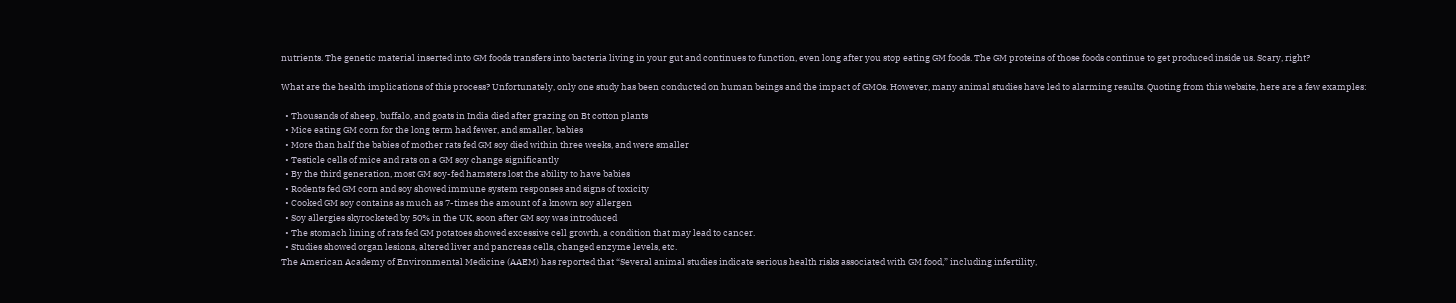nutrients. The genetic material inserted into GM foods transfers into bacteria living in your gut and continues to function, even long after you stop eating GM foods. The GM proteins of those foods continue to get produced inside us. Scary, right?

What are the health implications of this process? Unfortunately, only one study has been conducted on human beings and the impact of GMOs. However, many animal studies have led to alarming results. Quoting from this website, here are a few examples:

  • Thousands of sheep, buffalo, and goats in India died after grazing on Bt cotton plants
  • Mice eating GM corn for the long term had fewer, and smaller, babies
  • More than half the babies of mother rats fed GM soy died within three weeks, and were smaller
  • Testicle cells of mice and rats on a GM soy change significantly
  • By the third generation, most GM soy-fed hamsters lost the ability to have babies
  • Rodents fed GM corn and soy showed immune system responses and signs of toxicity
  • Cooked GM soy contains as much as 7-times the amount of a known soy allergen
  • Soy allergies skyrocketed by 50% in the UK, soon after GM soy was introduced
  • The stomach lining of rats fed GM potatoes showed excessive cell growth, a condition that may lead to cancer.
  • Studies showed organ lesions, altered liver and pancreas cells, changed enzyme levels, etc.
The American Academy of Environmental Medicine (AAEM) has reported that “Several animal studies indicate serious health risks associated with GM food,” including infertility,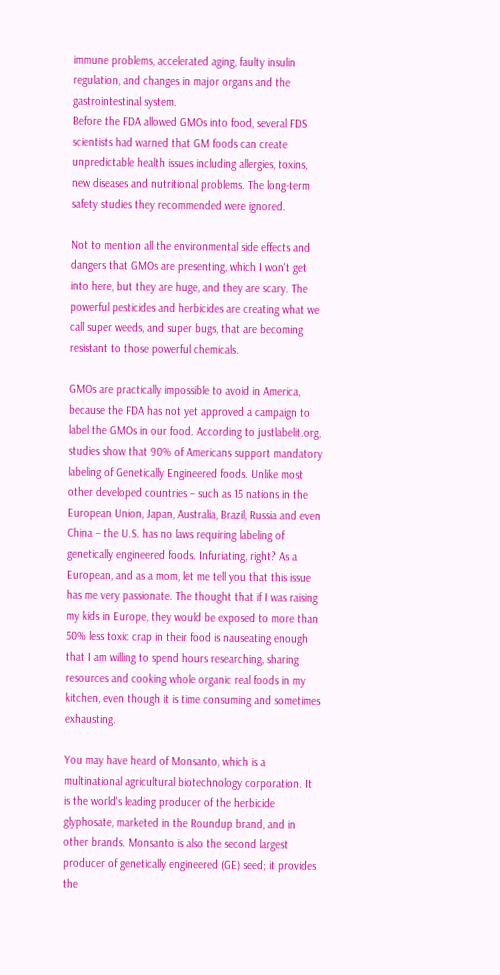immune problems, accelerated aging, faulty insulin regulation, and changes in major organs and the gastrointestinal system.
Before the FDA allowed GMOs into food, several FDS scientists had warned that GM foods can create unpredictable health issues including allergies, toxins, new diseases and nutritional problems. The long-term safety studies they recommended were ignored.

Not to mention all the environmental side effects and dangers that GMOs are presenting, which I won't get into here, but they are huge, and they are scary. The powerful pesticides and herbicides are creating what we call super weeds, and super bugs, that are becoming resistant to those powerful chemicals.

GMOs are practically impossible to avoid in America, because the FDA has not yet approved a campaign to label the GMOs in our food. According to justlabelit.org, studies show that 90% of Americans support mandatory labeling of Genetically Engineered foods. Unlike most other developed countries – such as 15 nations in the European Union, Japan, Australia, Brazil, Russia and even China – the U.S. has no laws requiring labeling of genetically engineered foods. Infuriating, right? As a European, and as a mom, let me tell you that this issue has me very passionate. The thought that if I was raising my kids in Europe, they would be exposed to more than 50% less toxic crap in their food is nauseating enough that I am willing to spend hours researching, sharing resources and cooking whole organic real foods in my kitchen, even though it is time consuming and sometimes exhausting.

You may have heard of Monsanto, which is a multinational agricultural biotechnology corporation. It is the world's leading producer of the herbicide glyphosate, marketed in the Roundup brand, and in other brands. Monsanto is also the second largest producer of genetically engineered (GE) seed; it provides the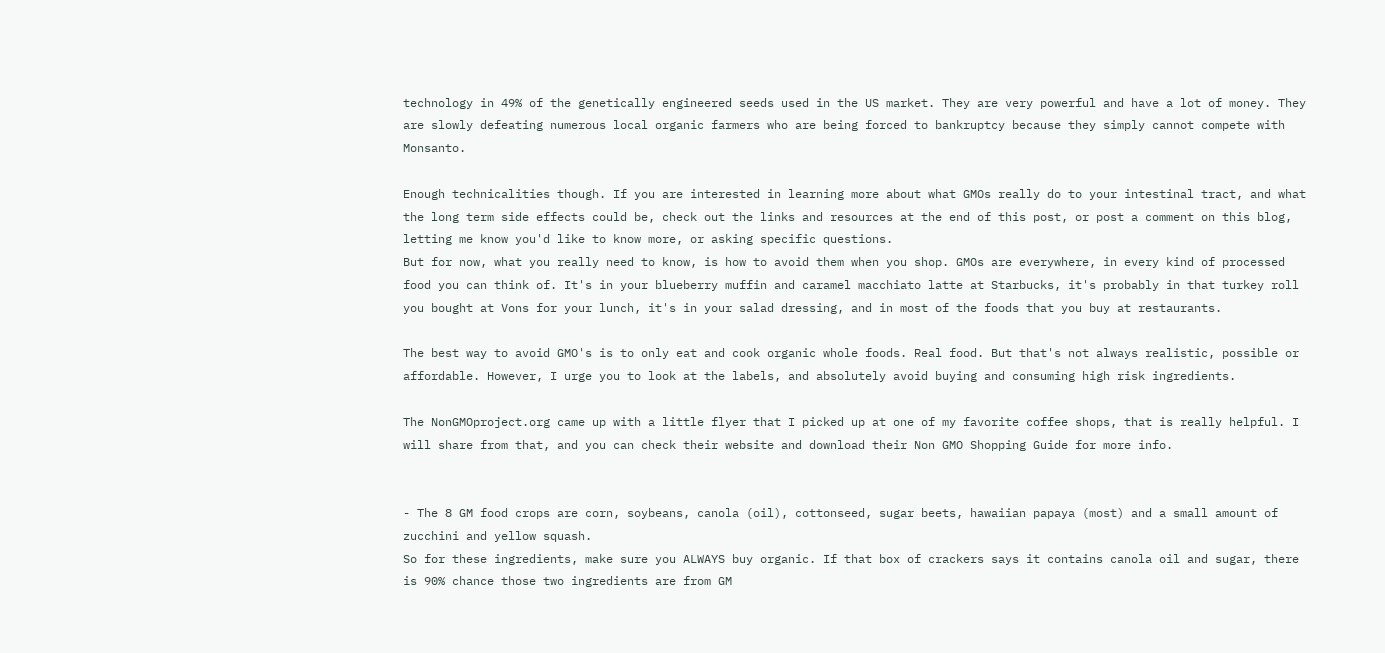technology in 49% of the genetically engineered seeds used in the US market. They are very powerful and have a lot of money. They are slowly defeating numerous local organic farmers who are being forced to bankruptcy because they simply cannot compete with Monsanto.

Enough technicalities though. If you are interested in learning more about what GMOs really do to your intestinal tract, and what the long term side effects could be, check out the links and resources at the end of this post, or post a comment on this blog, letting me know you'd like to know more, or asking specific questions.
But for now, what you really need to know, is how to avoid them when you shop. GMOs are everywhere, in every kind of processed food you can think of. It's in your blueberry muffin and caramel macchiato latte at Starbucks, it's probably in that turkey roll you bought at Vons for your lunch, it's in your salad dressing, and in most of the foods that you buy at restaurants.

The best way to avoid GMO's is to only eat and cook organic whole foods. Real food. But that's not always realistic, possible or affordable. However, I urge you to look at the labels, and absolutely avoid buying and consuming high risk ingredients.

The NonGMOproject.org came up with a little flyer that I picked up at one of my favorite coffee shops, that is really helpful. I will share from that, and you can check their website and download their Non GMO Shopping Guide for more info.


- The 8 GM food crops are corn, soybeans, canola (oil), cottonseed, sugar beets, hawaiian papaya (most) and a small amount of zucchini and yellow squash.
So for these ingredients, make sure you ALWAYS buy organic. If that box of crackers says it contains canola oil and sugar, there is 90% chance those two ingredients are from GM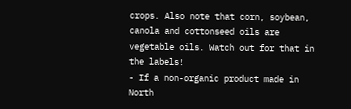crops. Also note that corn, soybean, canola and cottonseed oils are vegetable oils. Watch out for that in the labels!
- If a non-organic product made in North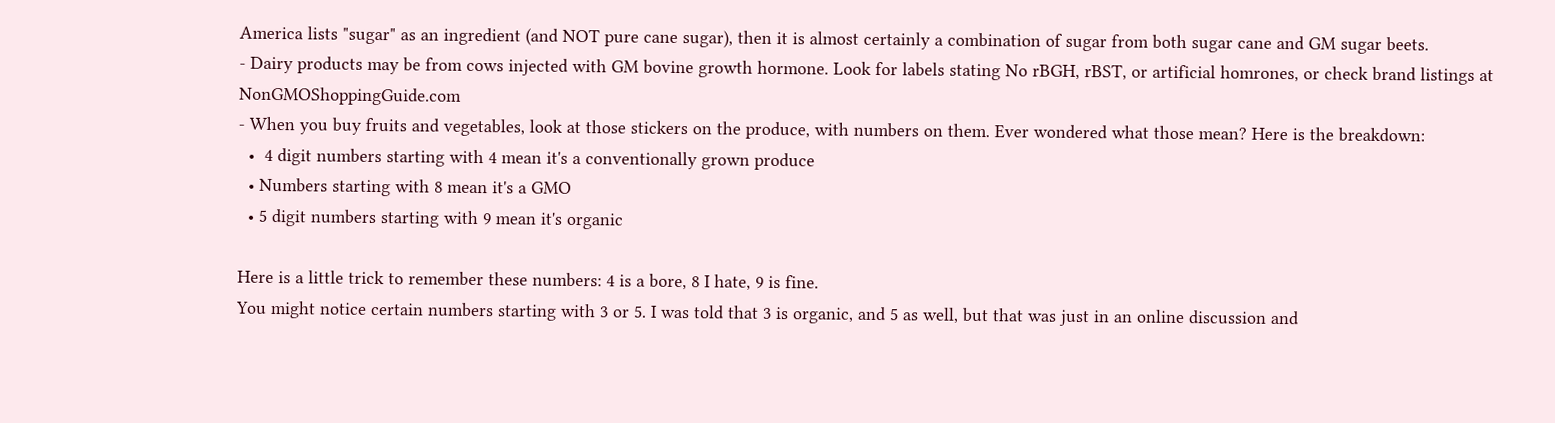America lists "sugar" as an ingredient (and NOT pure cane sugar), then it is almost certainly a combination of sugar from both sugar cane and GM sugar beets.
- Dairy products may be from cows injected with GM bovine growth hormone. Look for labels stating No rBGH, rBST, or artificial homrones, or check brand listings at NonGMOShoppingGuide.com
- When you buy fruits and vegetables, look at those stickers on the produce, with numbers on them. Ever wondered what those mean? Here is the breakdown:
  •  4 digit numbers starting with 4 mean it's a conventionally grown produce
  • Numbers starting with 8 mean it's a GMO
  • 5 digit numbers starting with 9 mean it's organic

Here is a little trick to remember these numbers: 4 is a bore, 8 I hate, 9 is fine.
You might notice certain numbers starting with 3 or 5. I was told that 3 is organic, and 5 as well, but that was just in an online discussion and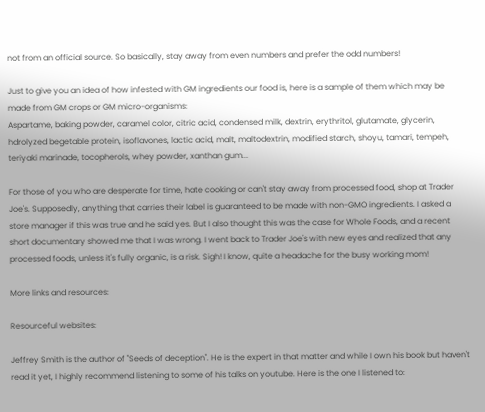not from an official source. So basically, stay away from even numbers and prefer the odd numbers!

Just to give you an idea of how infested with GM ingredients our food is, here is a sample of them which may be made from GM crops or GM micro-organisms:
Aspartame, baking powder, caramel color, citric acid, condensed milk, dextrin, erythritol, glutamate, glycerin, hdrolyzed begetable protein, isoflavones, lactic acid, malt, maltodextrin, modified starch, shoyu, tamari, tempeh, teriyaki marinade, tocopherols, whey powder, xanthan gum...

For those of you who are desperate for time, hate cooking or can't stay away from processed food, shop at Trader Joe's. Supposedly, anything that carries their label is guaranteed to be made with non-GMO ingredients. I asked a store manager if this was true and he said yes. But I also thought this was the case for Whole Foods, and a recent short documentary showed me that I was wrong. I went back to Trader Joe's with new eyes and realized that any processed foods, unless it's fully organic, is a risk. Sigh! I know, quite a headache for the busy working mom!

More links and resources:

Resourceful websites:

Jeffrey Smith is the author of "Seeds of deception". He is the expert in that matter and while I own his book but haven't read it yet, I highly recommend listening to some of his talks on youtube. Here is the one I listened to: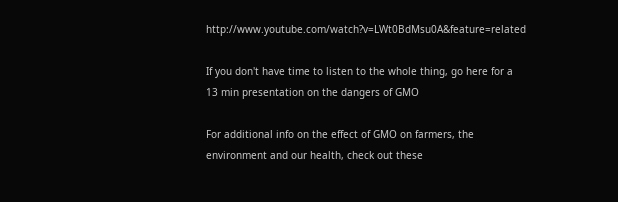http://www.youtube.com/watch?v=LWt0BdMsu0A&feature=related

If you don't have time to listen to the whole thing, go here for a 13 min presentation on the dangers of GMO

For additional info on the effect of GMO on farmers, the environment and our health, check out these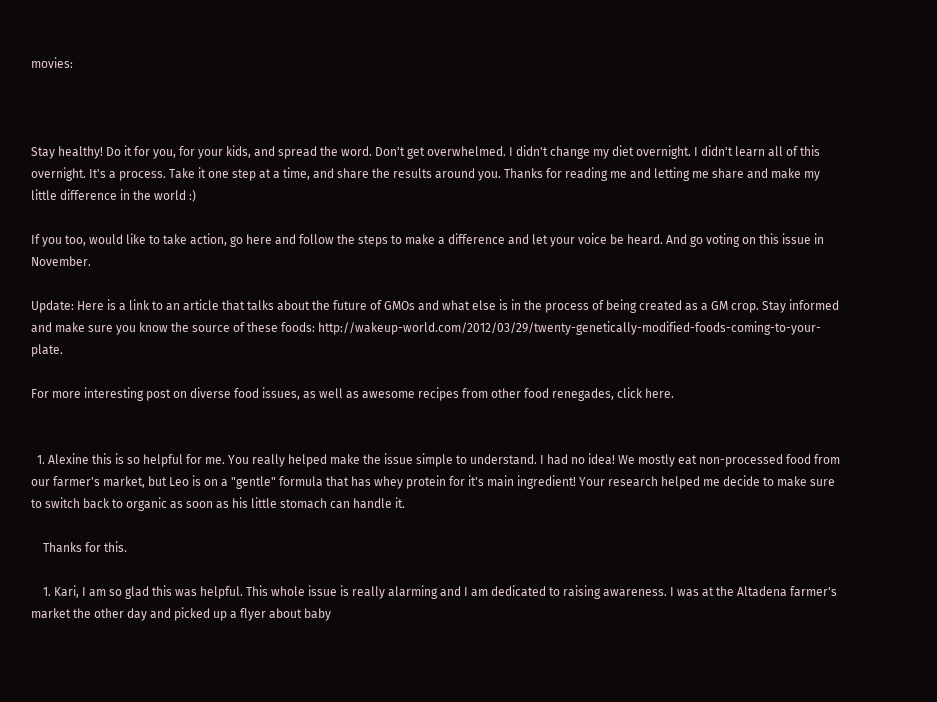movies:



Stay healthy! Do it for you, for your kids, and spread the word. Don't get overwhelmed. I didn't change my diet overnight. I didn't learn all of this overnight. It's a process. Take it one step at a time, and share the results around you. Thanks for reading me and letting me share and make my little difference in the world :)

If you too, would like to take action, go here and follow the steps to make a difference and let your voice be heard. And go voting on this issue in November.

Update: Here is a link to an article that talks about the future of GMOs and what else is in the process of being created as a GM crop. Stay informed and make sure you know the source of these foods: http://wakeup-world.com/2012/03/29/twenty-genetically-modified-foods-coming-to-your-plate.

For more interesting post on diverse food issues, as well as awesome recipes from other food renegades, click here.


  1. Alexine this is so helpful for me. You really helped make the issue simple to understand. I had no idea! We mostly eat non-processed food from our farmer's market, but Leo is on a "gentle" formula that has whey protein for it's main ingredient! Your research helped me decide to make sure to switch back to organic as soon as his little stomach can handle it.

    Thanks for this.

    1. Kari, I am so glad this was helpful. This whole issue is really alarming and I am dedicated to raising awareness. I was at the Altadena farmer's market the other day and picked up a flyer about baby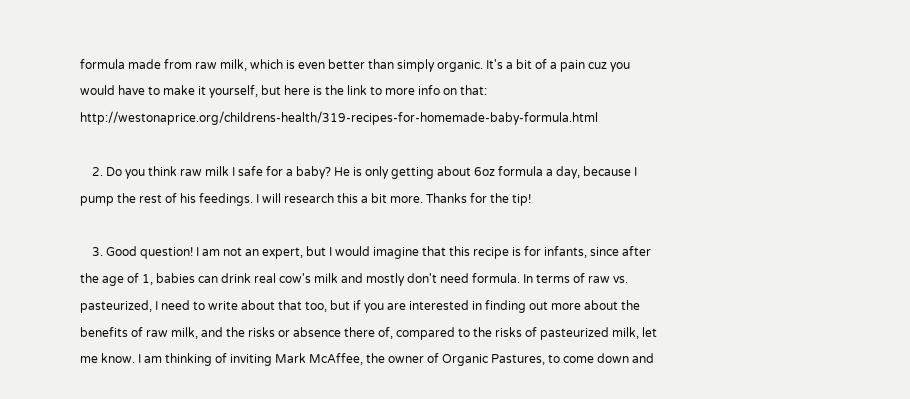formula made from raw milk, which is even better than simply organic. It's a bit of a pain cuz you would have to make it yourself, but here is the link to more info on that: http://westonaprice.org/childrens-health/319-recipes-for-homemade-baby-formula.html

    2. Do you think raw milk I safe for a baby? He is only getting about 6oz formula a day, because I pump the rest of his feedings. I will research this a bit more. Thanks for the tip!

    3. Good question! I am not an expert, but I would imagine that this recipe is for infants, since after the age of 1, babies can drink real cow's milk and mostly don't need formula. In terms of raw vs. pasteurized, I need to write about that too, but if you are interested in finding out more about the benefits of raw milk, and the risks or absence there of, compared to the risks of pasteurized milk, let me know. I am thinking of inviting Mark McAffee, the owner of Organic Pastures, to come down and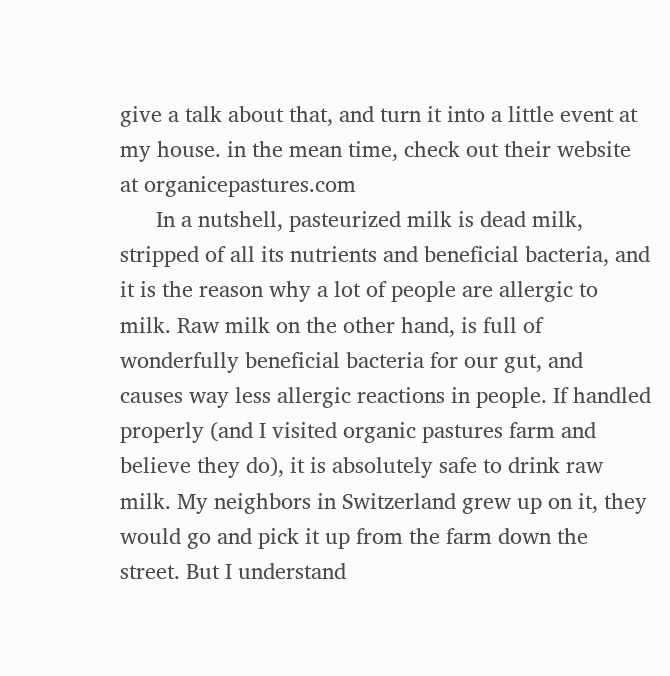give a talk about that, and turn it into a little event at my house. in the mean time, check out their website at organicepastures.com
      In a nutshell, pasteurized milk is dead milk, stripped of all its nutrients and beneficial bacteria, and it is the reason why a lot of people are allergic to milk. Raw milk on the other hand, is full of wonderfully beneficial bacteria for our gut, and causes way less allergic reactions in people. If handled properly (and I visited organic pastures farm and believe they do), it is absolutely safe to drink raw milk. My neighbors in Switzerland grew up on it, they would go and pick it up from the farm down the street. But I understand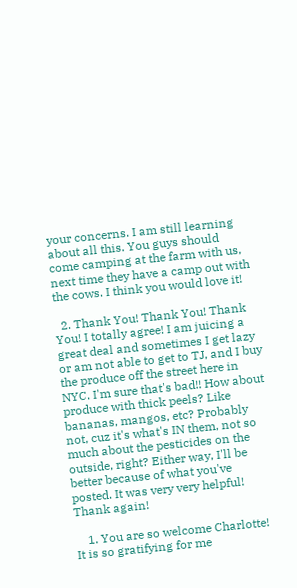your concerns. I am still learning about all this. You guys should come camping at the farm with us, next time they have a camp out with the cows. I think you would love it!

  2. Thank You! Thank You! Thank You! I totally agree! I am juicing a great deal and sometimes I get lazy or am not able to get to TJ, and I buy the produce off the street here in NYC. I'm sure that's bad!! How about produce with thick peels? Like bananas, mangos, etc? Probably not, cuz it's what's IN them, not so much about the pesticides on the outside, right? Either way, I'll be better because of what you've posted. It was very very helpful! Thank again!

    1. You are so welcome Charlotte! It is so gratifying for me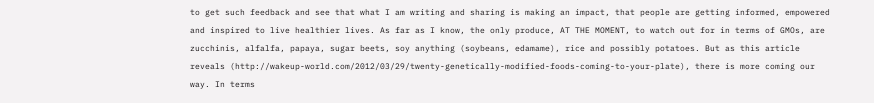to get such feedback and see that what I am writing and sharing is making an impact, that people are getting informed, empowered and inspired to live healthier lives. As far as I know, the only produce, AT THE MOMENT, to watch out for in terms of GMOs, are zucchinis, alfalfa, papaya, sugar beets, soy anything (soybeans, edamame), rice and possibly potatoes. But as this article reveals (http://wakeup-world.com/2012/03/29/twenty-genetically-modified-foods-coming-to-your-plate), there is more coming our way. In terms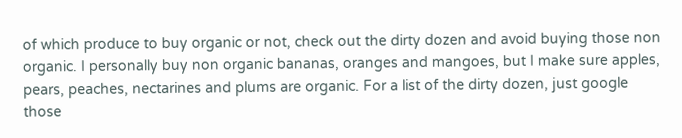of which produce to buy organic or not, check out the dirty dozen and avoid buying those non organic. I personally buy non organic bananas, oranges and mangoes, but I make sure apples, pears, peaches, nectarines and plums are organic. For a list of the dirty dozen, just google those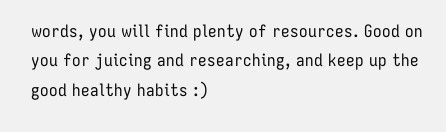words, you will find plenty of resources. Good on you for juicing and researching, and keep up the good healthy habits :)